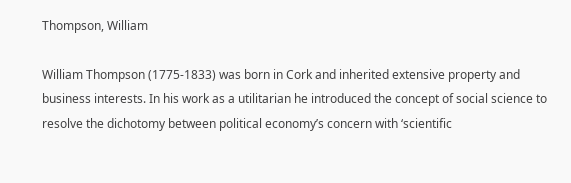Thompson, William

William Thompson (1775-1833) was born in Cork and inherited extensive property and business interests. In his work as a utilitarian he introduced the concept of social science to resolve the dichotomy between political economy’s concern with ‘scientific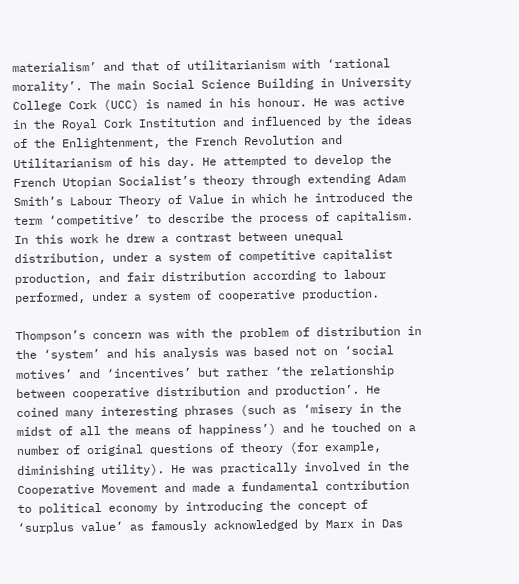materialism’ and that of utilitarianism with ‘rational morality’. The main Social Science Building in University College Cork (UCC) is named in his honour. He was active in the Royal Cork Institution and influenced by the ideas of the Enlightenment, the French Revolution and Utilitarianism of his day. He attempted to develop the French Utopian Socialist’s theory through extending Adam Smith’s Labour Theory of Value in which he introduced the term ‘competitive’ to describe the process of capitalism. In this work he drew a contrast between unequal distribution, under a system of competitive capitalist production, and fair distribution according to labour performed, under a system of cooperative production.

Thompson’s concern was with the problem of distribution in the ‘system’ and his analysis was based not on ‘social motives’ and ‘incentives’ but rather ‘the relationship between cooperative distribution and production’. He coined many interesting phrases (such as ‘misery in the midst of all the means of happiness’) and he touched on a number of original questions of theory (for example, diminishing utility). He was practically involved in the Cooperative Movement and made a fundamental contribution to political economy by introducing the concept of ‘surplus value’ as famously acknowledged by Marx in Das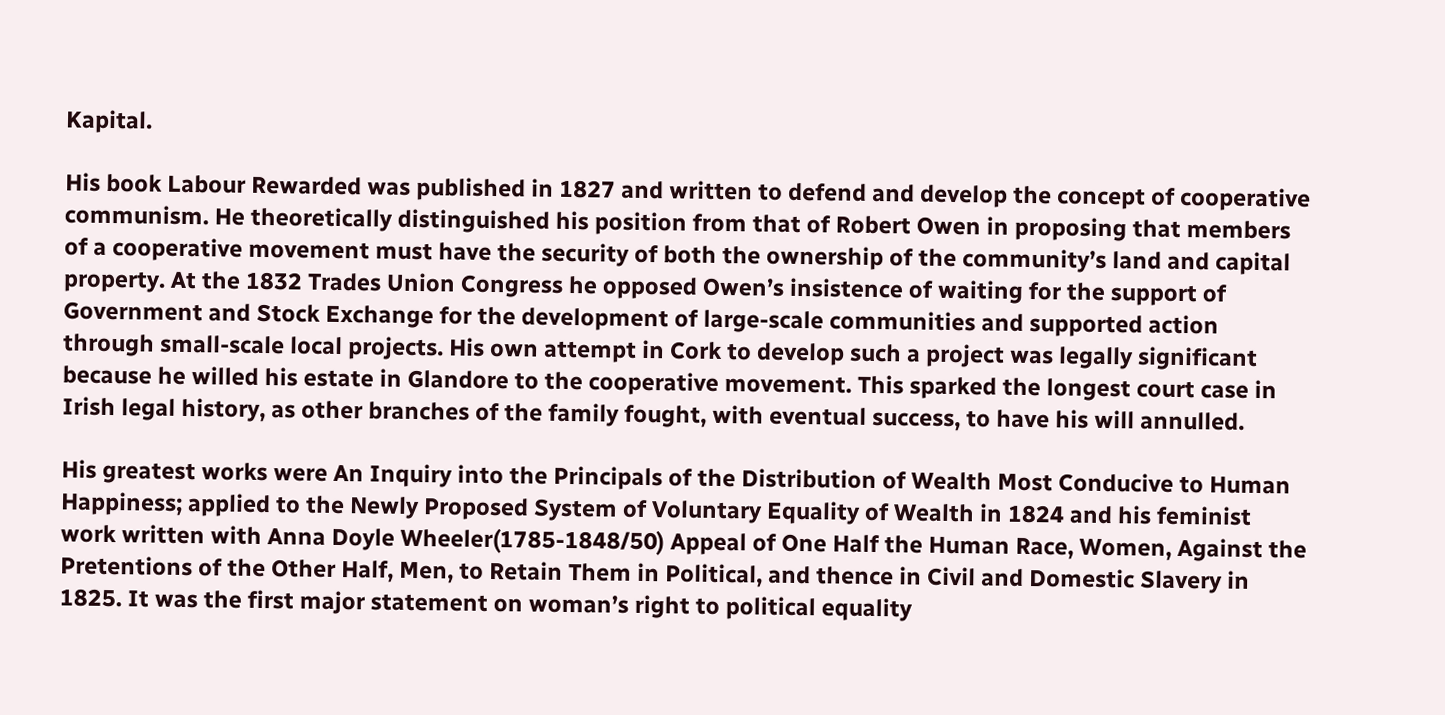Kapital.

His book Labour Rewarded was published in 1827 and written to defend and develop the concept of cooperative communism. He theoretically distinguished his position from that of Robert Owen in proposing that members of a cooperative movement must have the security of both the ownership of the community’s land and capital property. At the 1832 Trades Union Congress he opposed Owen’s insistence of waiting for the support of Government and Stock Exchange for the development of large-scale communities and supported action through small-scale local projects. His own attempt in Cork to develop such a project was legally significant because he willed his estate in Glandore to the cooperative movement. This sparked the longest court case in Irish legal history, as other branches of the family fought, with eventual success, to have his will annulled.

His greatest works were An Inquiry into the Principals of the Distribution of Wealth Most Conducive to Human Happiness; applied to the Newly Proposed System of Voluntary Equality of Wealth in 1824 and his feminist work written with Anna Doyle Wheeler(1785-1848/50) Appeal of One Half the Human Race, Women, Against the Pretentions of the Other Half, Men, to Retain Them in Political, and thence in Civil and Domestic Slavery in 1825. It was the first major statement on woman’s right to political equality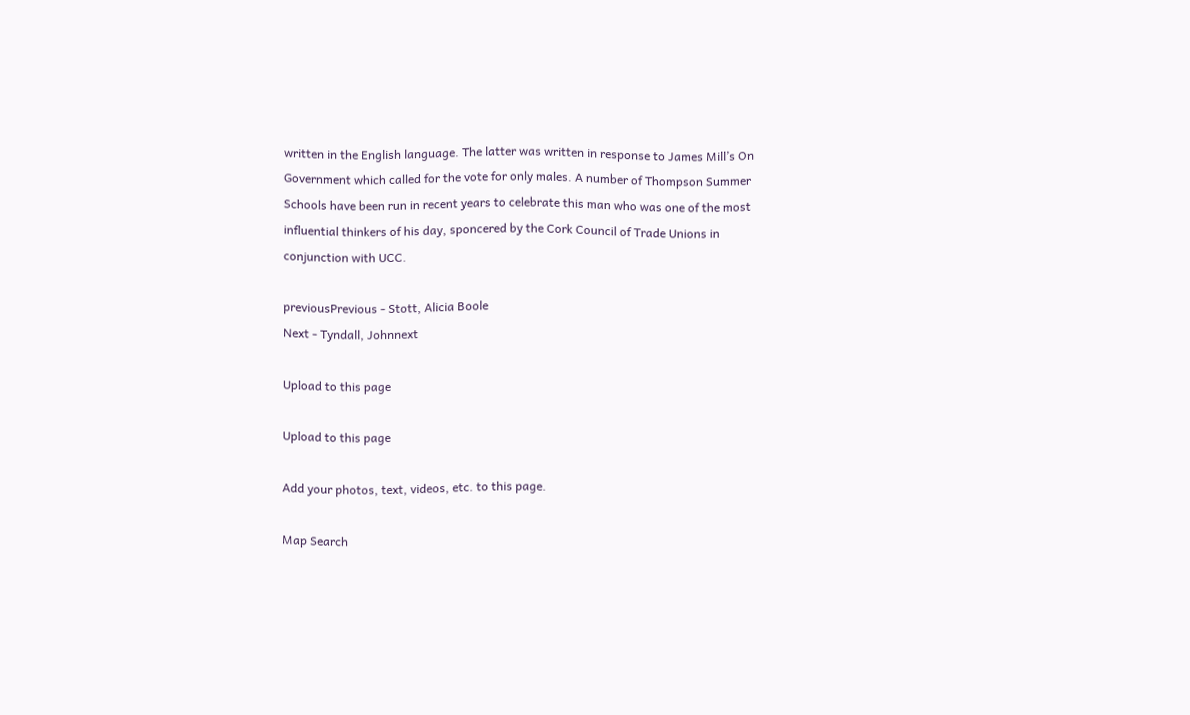written in the English language. The latter was written in response to James Mill’s On Government which called for the vote for only males. A number of Thompson Summer Schools have been run in recent years to celebrate this man who was one of the most influential thinkers of his day, sponcered by the Cork Council of Trade Unions in conjunction with UCC.

previousPrevious - Stott, Alicia Boole
Next - Tyndall, Johnnext

Upload to this page

Upload to this page

Add your photos, text, videos, etc. to this page.

Map Search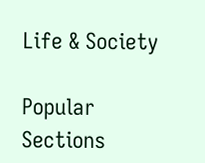Life & Society

Popular Sections